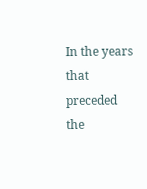In the years that preceded the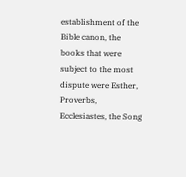establishment of the Bible canon, the books that were subject to the most dispute were Esther, Proverbs, Ecclesiastes, the Song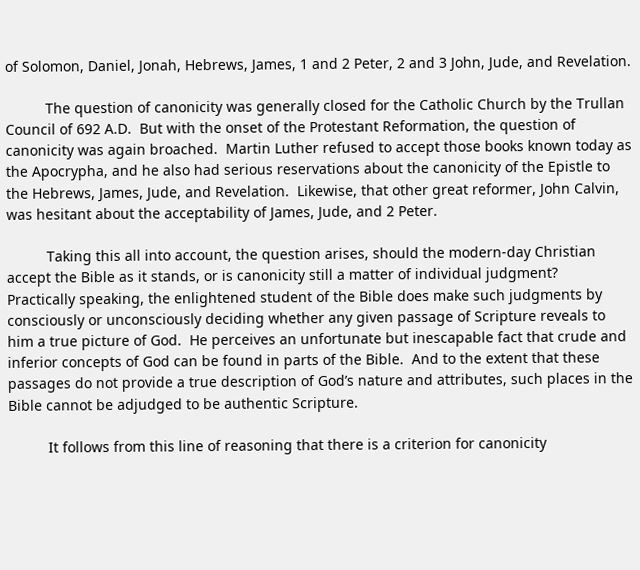of Solomon, Daniel, Jonah, Hebrews, James, 1 and 2 Peter, 2 and 3 John, Jude, and Revelation.

          The question of canonicity was generally closed for the Catholic Church by the Trullan Council of 692 A.D.  But with the onset of the Protestant Reformation, the question of canonicity was again broached.  Martin Luther refused to accept those books known today as the Apocrypha, and he also had serious reservations about the canonicity of the Epistle to the Hebrews, James, Jude, and Revelation.  Likewise, that other great reformer, John Calvin, was hesitant about the acceptability of James, Jude, and 2 Peter.

          Taking this all into account, the question arises, should the modern-day Christian accept the Bible as it stands, or is canonicity still a matter of individual judgment?  Practically speaking, the enlightened student of the Bible does make such judgments by consciously or unconsciously deciding whether any given passage of Scripture reveals to him a true picture of God.  He perceives an unfortunate but inescapable fact that crude and inferior concepts of God can be found in parts of the Bible.  And to the extent that these passages do not provide a true description of God’s nature and attributes, such places in the Bible cannot be adjudged to be authentic Scripture.

          It follows from this line of reasoning that there is a criterion for canonicity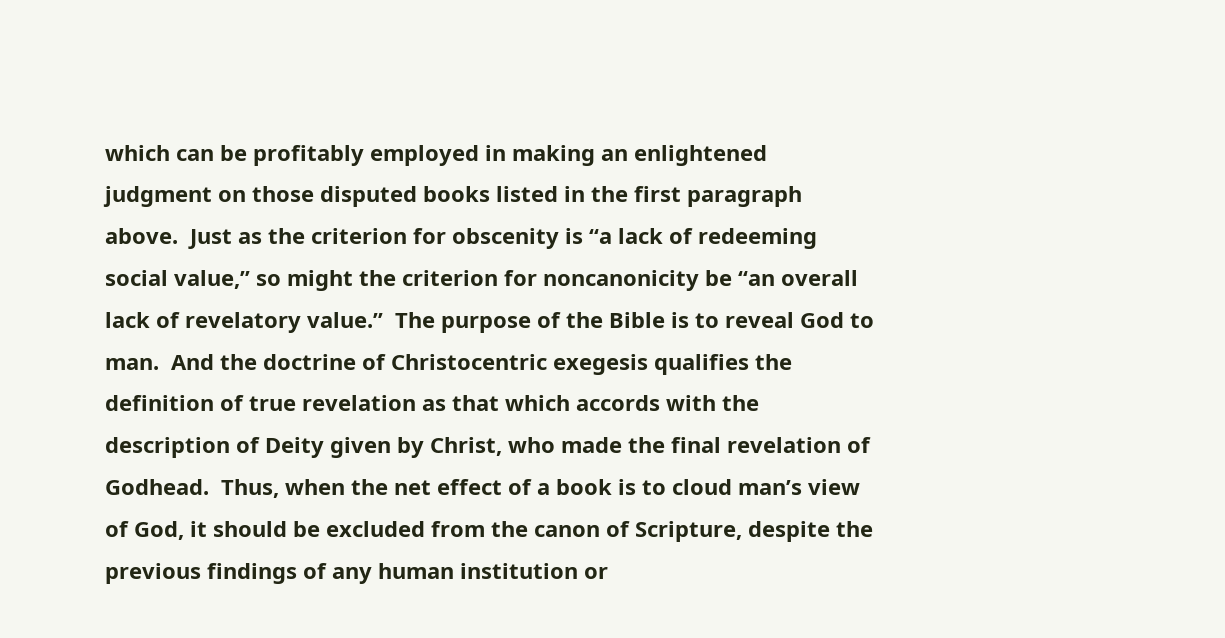which can be profitably employed in making an enlightened judgment on those disputed books listed in the first paragraph above.  Just as the criterion for obscenity is “a lack of redeeming social value,” so might the criterion for noncanonicity be “an overall lack of revelatory value.”  The purpose of the Bible is to reveal God to man.  And the doctrine of Christocentric exegesis qualifies the definition of true revelation as that which accords with the description of Deity given by Christ, who made the final revelation of Godhead.  Thus, when the net effect of a book is to cloud man’s view of God, it should be excluded from the canon of Scripture, despite the previous findings of any human institution or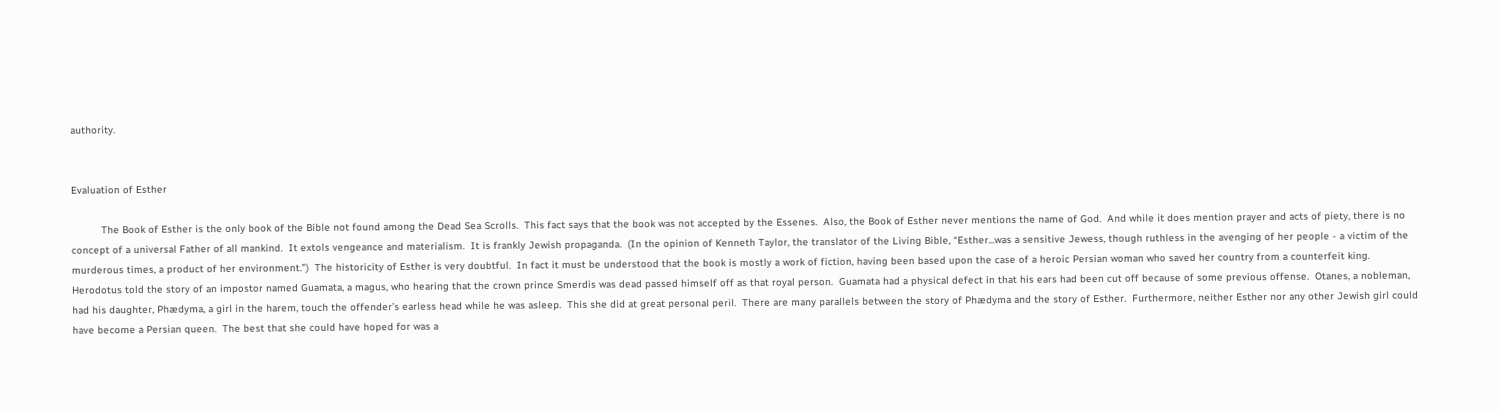authority.


Evaluation of Esther

          The Book of Esther is the only book of the Bible not found among the Dead Sea Scrolls.  This fact says that the book was not accepted by the Essenes.  Also, the Book of Esther never mentions the name of God.  And while it does mention prayer and acts of piety, there is no concept of a universal Father of all mankind.  It extols vengeance and materialism.  It is frankly Jewish propaganda.  (In the opinion of Kenneth Taylor, the translator of the Living Bible, “Esther...was a sensitive Jewess, though ruthless in the avenging of her people - a victim of the murderous times, a product of her environment.”)  The historicity of Esther is very doubtful.  In fact it must be understood that the book is mostly a work of fiction, having been based upon the case of a heroic Persian woman who saved her country from a counterfeit king.  Herodotus told the story of an impostor named Guamata, a magus, who hearing that the crown prince Smerdis was dead passed himself off as that royal person.  Guamata had a physical defect in that his ears had been cut off because of some previous offense.  Otanes, a nobleman, had his daughter, Phædyma, a girl in the harem, touch the offender’s earless head while he was asleep.  This she did at great personal peril.  There are many parallels between the story of Phædyma and the story of Esther.  Furthermore, neither Esther nor any other Jewish girl could have become a Persian queen.  The best that she could have hoped for was a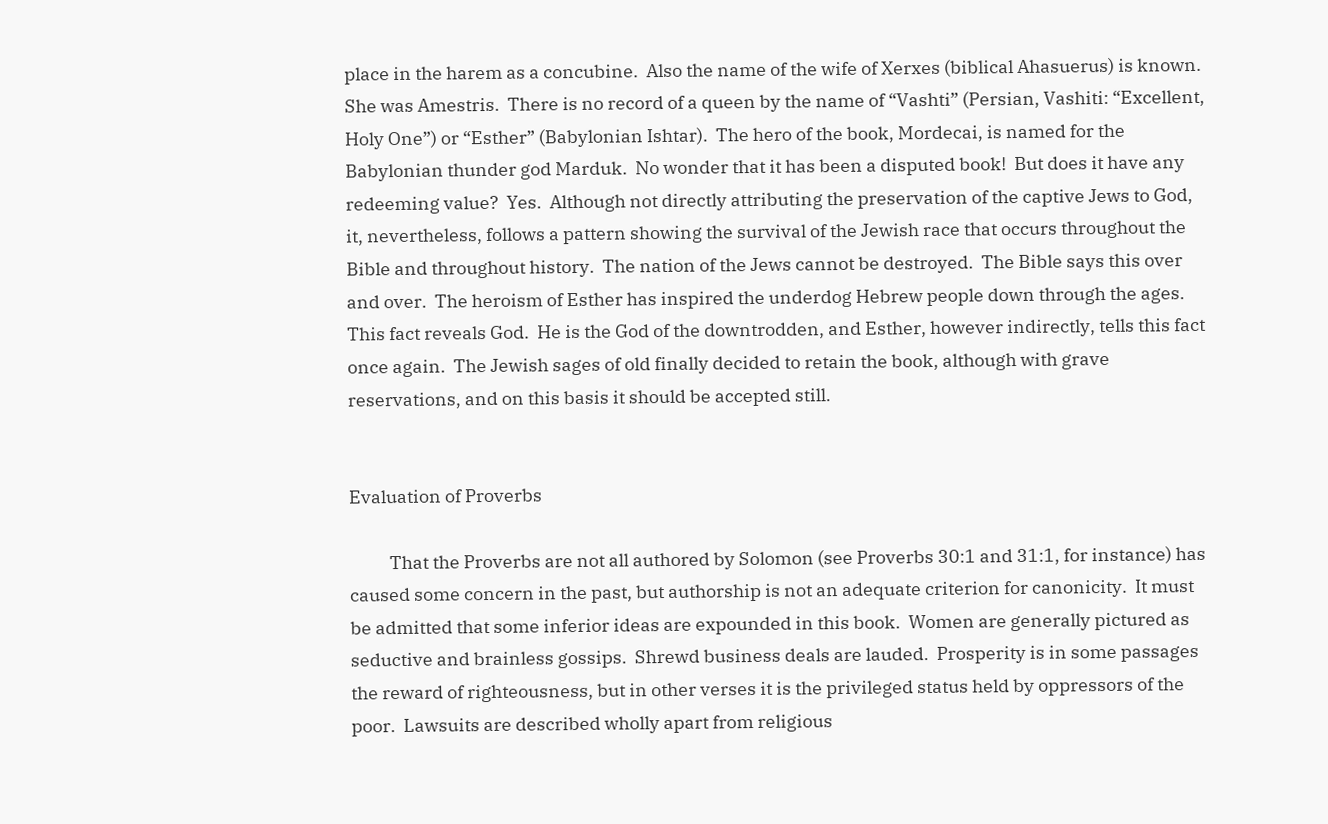place in the harem as a concubine.  Also the name of the wife of Xerxes (biblical Ahasuerus) is known.  She was Amestris.  There is no record of a queen by the name of “Vashti” (Persian, Vashiti: “Excellent, Holy One”) or “Esther” (Babylonian Ishtar).  The hero of the book, Mordecai, is named for the Babylonian thunder god Marduk.  No wonder that it has been a disputed book!  But does it have any redeeming value?  Yes.  Although not directly attributing the preservation of the captive Jews to God, it, nevertheless, follows a pattern showing the survival of the Jewish race that occurs throughout the Bible and throughout history.  The nation of the Jews cannot be destroyed.  The Bible says this over and over.  The heroism of Esther has inspired the underdog Hebrew people down through the ages.  This fact reveals God.  He is the God of the downtrodden, and Esther, however indirectly, tells this fact once again.  The Jewish sages of old finally decided to retain the book, although with grave reservations, and on this basis it should be accepted still.


Evaluation of Proverbs

          That the Proverbs are not all authored by Solomon (see Proverbs 30:1 and 31:1, for instance) has caused some concern in the past, but authorship is not an adequate criterion for canonicity.  It must be admitted that some inferior ideas are expounded in this book.  Women are generally pictured as seductive and brainless gossips.  Shrewd business deals are lauded.  Prosperity is in some passages the reward of righteousness, but in other verses it is the privileged status held by oppressors of the poor.  Lawsuits are described wholly apart from religious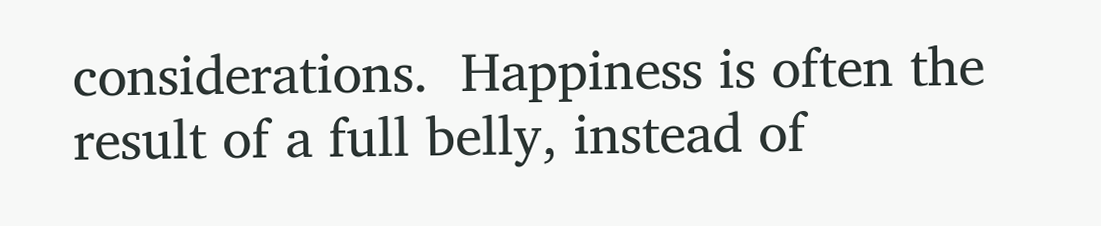considerations.  Happiness is often the result of a full belly, instead of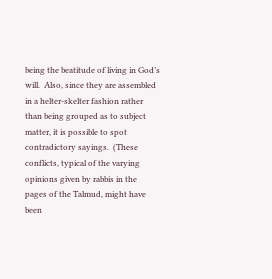being the beatitude of living in God’s will.  Also, since they are assembled in a helter-skelter fashion rather than being grouped as to subject matter, it is possible to spot contradictory sayings.  (These conflicts, typical of the varying opinions given by rabbis in the pages of the Talmud, might have been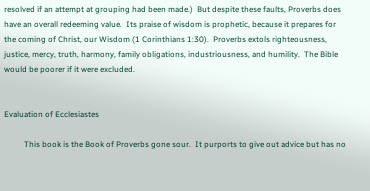resolved if an attempt at grouping had been made.)  But despite these faults, Proverbs does have an overall redeeming value.  Its praise of wisdom is prophetic, because it prepares for the coming of Christ, our Wisdom (1 Corinthians 1:30).  Proverbs extols righteousness, justice, mercy, truth, harmony, family obligations, industriousness, and humility.  The Bible would be poorer if it were excluded.


Evaluation of Ecclesiastes

          This book is the Book of Proverbs gone sour.  It purports to give out advice but has no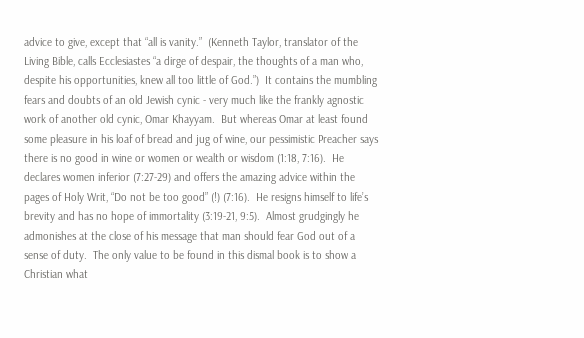advice to give, except that “all is vanity.”  (Kenneth Taylor, translator of the Living Bible, calls Ecclesiastes “a dirge of despair, the thoughts of a man who, despite his opportunities, knew all too little of God.”)  It contains the mumbling fears and doubts of an old Jewish cynic - very much like the frankly agnostic work of another old cynic, Omar Khayyam.  But whereas Omar at least found some pleasure in his loaf of bread and jug of wine, our pessimistic Preacher says there is no good in wine or women or wealth or wisdom (1:18, 7:16).  He declares women inferior (7:27-29) and offers the amazing advice within the pages of Holy Writ, “Do not be too good” (!) (7:16).  He resigns himself to life’s brevity and has no hope of immortality (3:19-21, 9:5).  Almost grudgingly he admonishes at the close of his message that man should fear God out of a sense of duty.  The only value to be found in this dismal book is to show a Christian what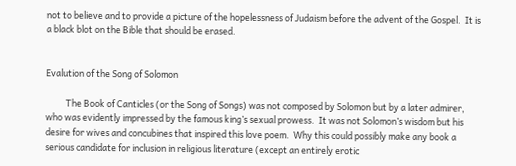not to believe and to provide a picture of the hopelessness of Judaism before the advent of the Gospel.  It is a black blot on the Bible that should be erased.


Evalution of the Song of Solomon

          The Book of Canticles (or the Song of Songs) was not composed by Solomon but by a later admirer, who was evidently impressed by the famous king’s sexual prowess.  It was not Solomon’s wisdom but his desire for wives and concubines that inspired this love poem.  Why this could possibly make any book a serious candidate for inclusion in religious literature (except an entirely erotic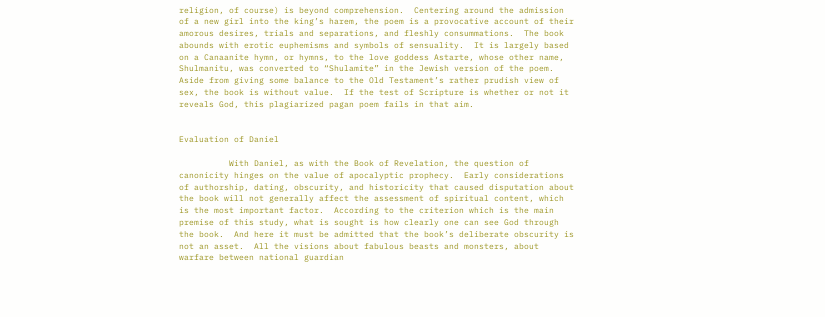religion, of course) is beyond comprehension.  Centering around the admission of a new girl into the king’s harem, the poem is a provocative account of their amorous desires, trials and separations, and fleshly consummations.  The book abounds with erotic euphemisms and symbols of sensuality.  It is largely based on a Canaanite hymn, or hymns, to the love goddess Astarte, whose other name, Shulmanitu, was converted to “Shulamite” in the Jewish version of the poem.  Aside from giving some balance to the Old Testament’s rather prudish view of sex, the book is without value.  If the test of Scripture is whether or not it reveals God, this plagiarized pagan poem fails in that aim.


Evaluation of Daniel

          With Daniel, as with the Book of Revelation, the question of canonicity hinges on the value of apocalyptic prophecy.  Early considerations of authorship, dating, obscurity, and historicity that caused disputation about the book will not generally affect the assessment of spiritual content, which is the most important factor.  According to the criterion which is the main premise of this study, what is sought is how clearly one can see God through the book.  And here it must be admitted that the book’s deliberate obscurity is not an asset.  All the visions about fabulous beasts and monsters, about warfare between national guardian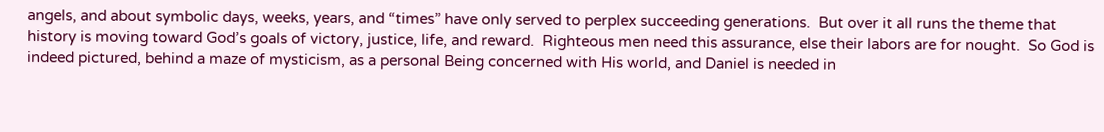angels, and about symbolic days, weeks, years, and “times” have only served to perplex succeeding generations.  But over it all runs the theme that history is moving toward God’s goals of victory, justice, life, and reward.  Righteous men need this assurance, else their labors are for nought.  So God is indeed pictured, behind a maze of mysticism, as a personal Being concerned with His world, and Daniel is needed in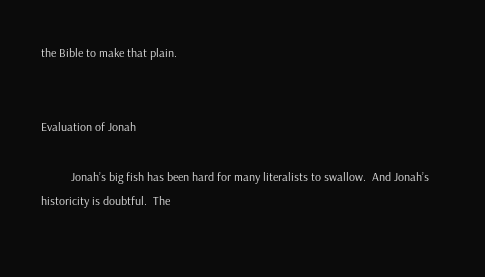the Bible to make that plain.


Evaluation of Jonah

          Jonah’s big fish has been hard for many literalists to swallow.  And Jonah’s historicity is doubtful.  The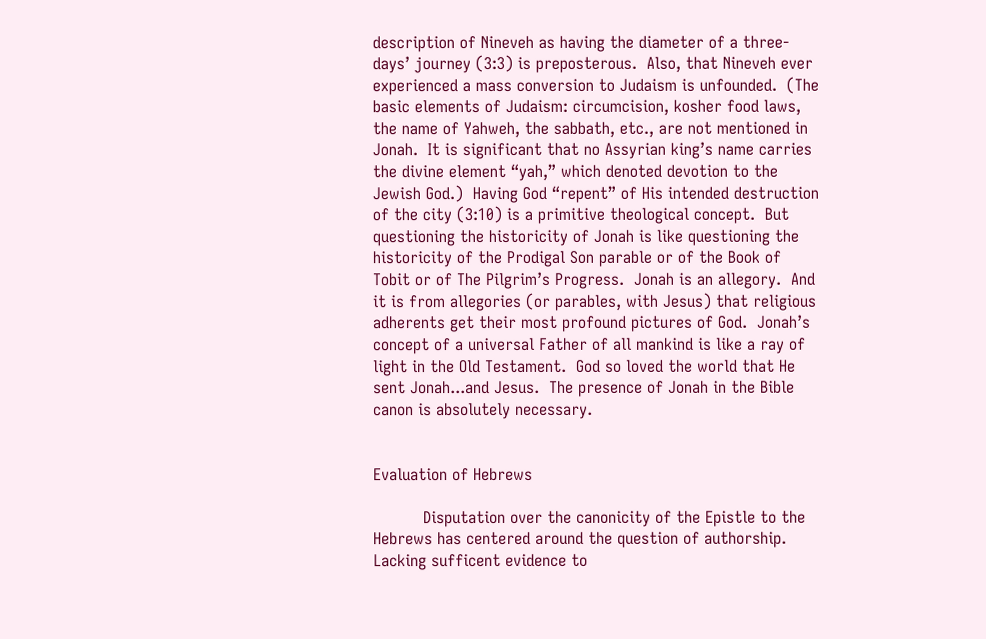description of Nineveh as having the diameter of a three-days’ journey (3:3) is preposterous.  Also, that Nineveh ever experienced a mass conversion to Judaism is unfounded.  (The basic elements of Judaism: circumcision, kosher food laws, the name of Yahweh, the sabbath, etc., are not mentioned in Jonah.  It is significant that no Assyrian king’s name carries the divine element “yah,” which denoted devotion to the Jewish God.)  Having God “repent” of His intended destruction of the city (3:10) is a primitive theological concept.  But questioning the historicity of Jonah is like questioning the historicity of the Prodigal Son parable or of the Book of Tobit or of The Pilgrim’s Progress.  Jonah is an allegory.  And it is from allegories (or parables, with Jesus) that religious adherents get their most profound pictures of God.  Jonah’s concept of a universal Father of all mankind is like a ray of light in the Old Testament.  God so loved the world that He sent Jonah...and Jesus.  The presence of Jonah in the Bible canon is absolutely necessary.


Evaluation of Hebrews

          Disputation over the canonicity of the Epistle to the Hebrews has centered around the question of authorship.  Lacking sufficent evidence to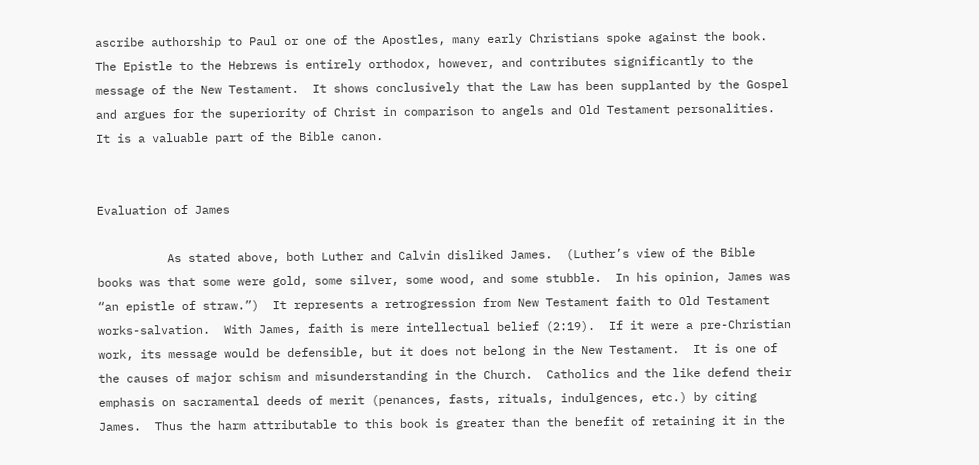ascribe authorship to Paul or one of the Apostles, many early Christians spoke against the book.  The Epistle to the Hebrews is entirely orthodox, however, and contributes significantly to the message of the New Testament.  It shows conclusively that the Law has been supplanted by the Gospel and argues for the superiority of Christ in comparison to angels and Old Testament personalities.  It is a valuable part of the Bible canon.


Evaluation of James

          As stated above, both Luther and Calvin disliked James.  (Luther’s view of the Bible books was that some were gold, some silver, some wood, and some stubble.  In his opinion, James was “an epistle of straw.”)  It represents a retrogression from New Testament faith to Old Testament works-salvation.  With James, faith is mere intellectual belief (2:19).  If it were a pre-Christian work, its message would be defensible, but it does not belong in the New Testament.  It is one of the causes of major schism and misunderstanding in the Church.  Catholics and the like defend their emphasis on sacramental deeds of merit (penances, fasts, rituals, indulgences, etc.) by citing James.  Thus the harm attributable to this book is greater than the benefit of retaining it in the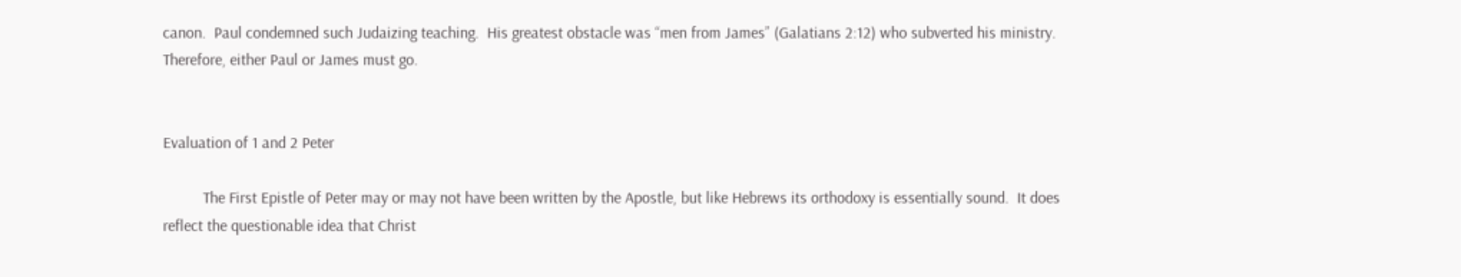canon.  Paul condemned such Judaizing teaching.  His greatest obstacle was “men from James” (Galatians 2:12) who subverted his ministry.  Therefore, either Paul or James must go.


Evaluation of 1 and 2 Peter

          The First Epistle of Peter may or may not have been written by the Apostle, but like Hebrews its orthodoxy is essentially sound.  It does reflect the questionable idea that Christ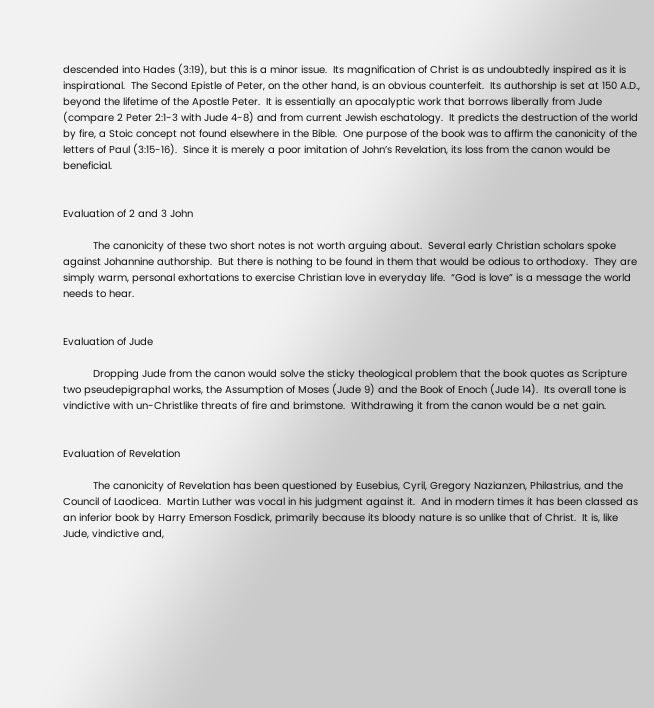descended into Hades (3:19), but this is a minor issue.  Its magnification of Christ is as undoubtedly inspired as it is inspirational.  The Second Epistle of Peter, on the other hand, is an obvious counterfeit.  Its authorship is set at 150 A.D., beyond the lifetime of the Apostle Peter.  It is essentially an apocalyptic work that borrows liberally from Jude (compare 2 Peter 2:1-3 with Jude 4-8) and from current Jewish eschatology.  It predicts the destruction of the world by fire, a Stoic concept not found elsewhere in the Bible.  One purpose of the book was to affirm the canonicity of the letters of Paul (3:15-16).  Since it is merely a poor imitation of John’s Revelation, its loss from the canon would be beneficial.


Evaluation of 2 and 3 John

          The canonicity of these two short notes is not worth arguing about.  Several early Christian scholars spoke against Johannine authorship.  But there is nothing to be found in them that would be odious to orthodoxy.  They are simply warm, personal exhortations to exercise Christian love in everyday life.  “God is love” is a message the world needs to hear.


Evaluation of Jude

          Dropping Jude from the canon would solve the sticky theological problem that the book quotes as Scripture two pseudepigraphal works, the Assumption of Moses (Jude 9) and the Book of Enoch (Jude 14).  Its overall tone is vindictive with un-Christlike threats of fire and brimstone.  Withdrawing it from the canon would be a net gain.


Evaluation of Revelation

          The canonicity of Revelation has been questioned by Eusebius, Cyril, Gregory Nazianzen, Philastrius, and the Council of Laodicea.  Martin Luther was vocal in his judgment against it.  And in modern times it has been classed as an inferior book by Harry Emerson Fosdick, primarily because its bloody nature is so unlike that of Christ.  It is, like Jude, vindictive and,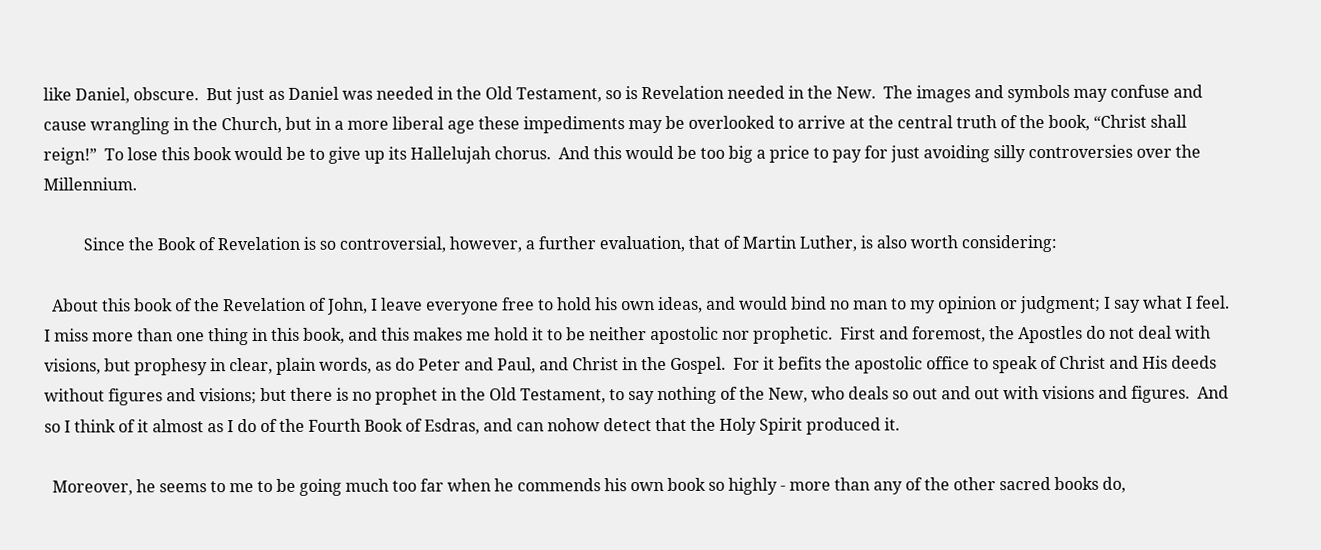like Daniel, obscure.  But just as Daniel was needed in the Old Testament, so is Revelation needed in the New.  The images and symbols may confuse and cause wrangling in the Church, but in a more liberal age these impediments may be overlooked to arrive at the central truth of the book, “Christ shall reign!”  To lose this book would be to give up its Hallelujah chorus.  And this would be too big a price to pay for just avoiding silly controversies over the Millennium.

          Since the Book of Revelation is so controversial, however, a further evaluation, that of Martin Luther, is also worth considering:

  About this book of the Revelation of John, I leave everyone free to hold his own ideas, and would bind no man to my opinion or judgment; I say what I feel.  I miss more than one thing in this book, and this makes me hold it to be neither apostolic nor prophetic.  First and foremost, the Apostles do not deal with visions, but prophesy in clear, plain words, as do Peter and Paul, and Christ in the Gospel.  For it befits the apostolic office to speak of Christ and His deeds without figures and visions; but there is no prophet in the Old Testament, to say nothing of the New, who deals so out and out with visions and figures.  And so I think of it almost as I do of the Fourth Book of Esdras, and can nohow detect that the Holy Spirit produced it.

  Moreover, he seems to me to be going much too far when he commends his own book so highly - more than any of the other sacred books do,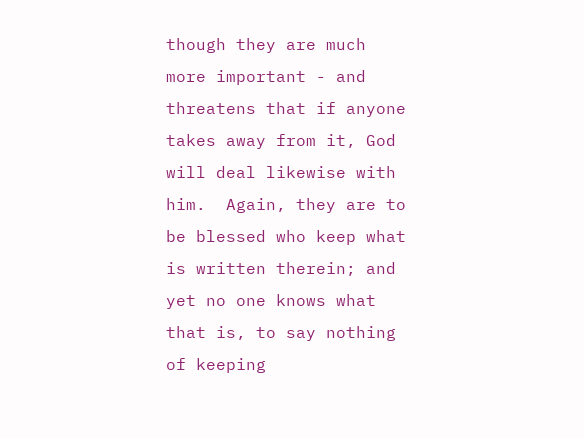though they are much more important - and threatens that if anyone takes away from it, God will deal likewise with him.  Again, they are to be blessed who keep what is written therein; and yet no one knows what that is, to say nothing of keeping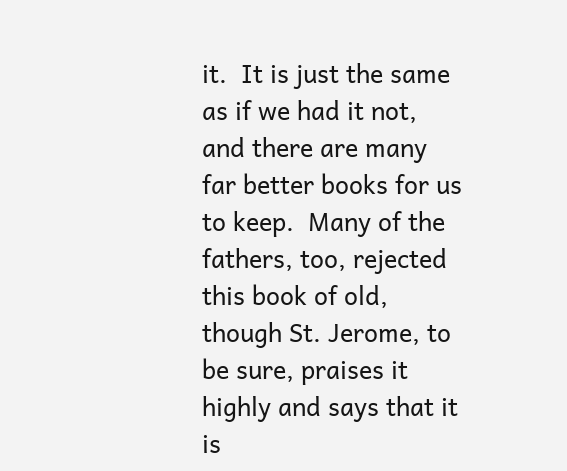it.  It is just the same as if we had it not, and there are many far better books for us to keep.  Many of the fathers, too, rejected this book of old, though St. Jerome, to be sure, praises it highly and says that it is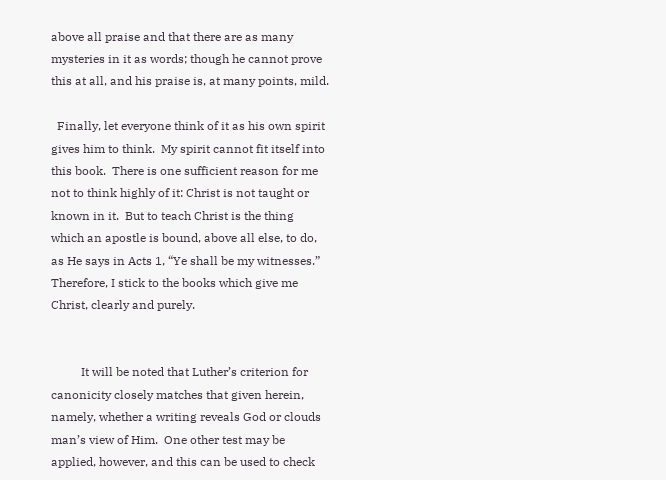above all praise and that there are as many mysteries in it as words; though he cannot prove this at all, and his praise is, at many points, mild.

  Finally, let everyone think of it as his own spirit gives him to think.  My spirit cannot fit itself into this book.  There is one sufficient reason for me not to think highly of it: Christ is not taught or known in it.  But to teach Christ is the thing which an apostle is bound, above all else, to do, as He says in Acts 1, “Ye shall be my witnesses.”  Therefore, I stick to the books which give me Christ, clearly and purely.


          It will be noted that Luther’s criterion for canonicity closely matches that given herein, namely, whether a writing reveals God or clouds man’s view of Him.  One other test may be applied, however, and this can be used to check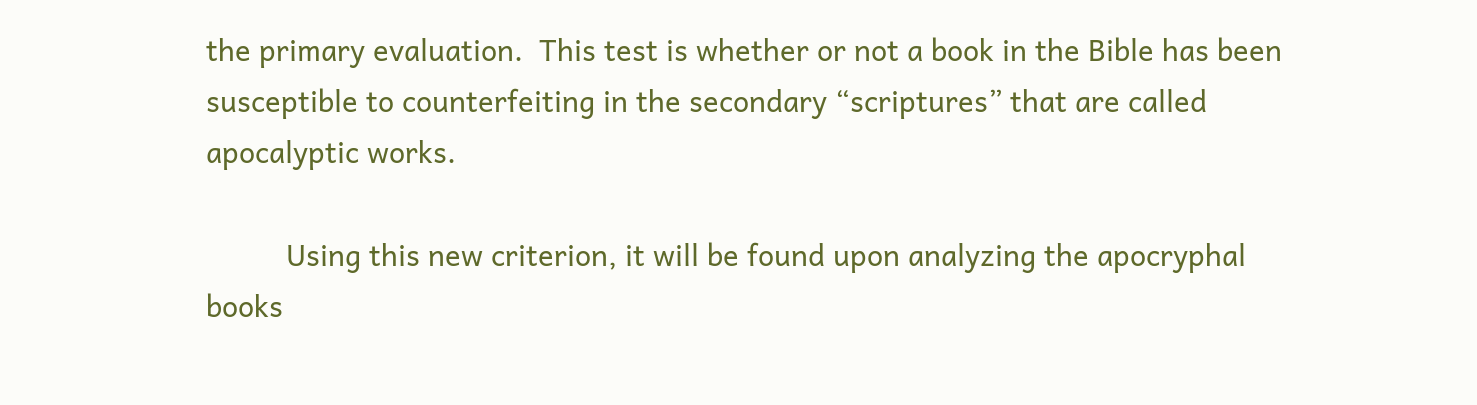the primary evaluation.  This test is whether or not a book in the Bible has been susceptible to counterfeiting in the secondary “scriptures” that are called apocalyptic works.

          Using this new criterion, it will be found upon analyzing the apocryphal books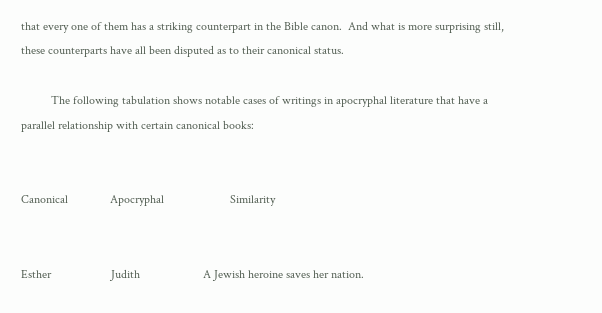that every one of them has a striking counterpart in the Bible canon.  And what is more surprising still, these counterparts have all been disputed as to their canonical status.

          The following tabulation shows notable cases of writings in apocryphal literature that have a parallel relationship with certain canonical books:


Canonical              Apocryphal                      Similarity


Esther                    Judith                     A Jewish heroine saves her nation.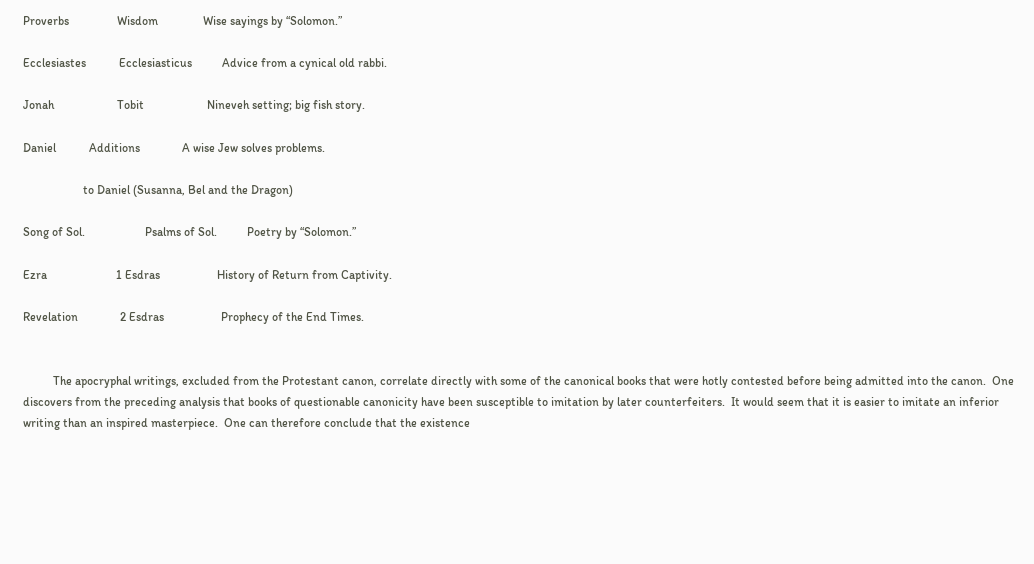Proverbs                Wisdom               Wise sayings by “Solomon.”

Ecclesiastes           Ecclesiasticus          Advice from a cynical old rabbi.

Jonah                     Tobit                     Nineveh setting; big fish story.

Daniel           Additions              A wise Jew solves problems.

                    to Daniel (Susanna, Bel and the Dragon)

Song of Sol.                    Psalms of Sol.          Poetry by “Solomon.”

Ezra                       1 Esdras                   History of Return from Captivity.

Revelation              2 Esdras                   Prophecy of the End Times.


          The apocryphal writings, excluded from the Protestant canon, correlate directly with some of the canonical books that were hotly contested before being admitted into the canon.  One discovers from the preceding analysis that books of questionable canonicity have been susceptible to imitation by later counterfeiters.  It would seem that it is easier to imitate an inferior writing than an inspired masterpiece.  One can therefore conclude that the existence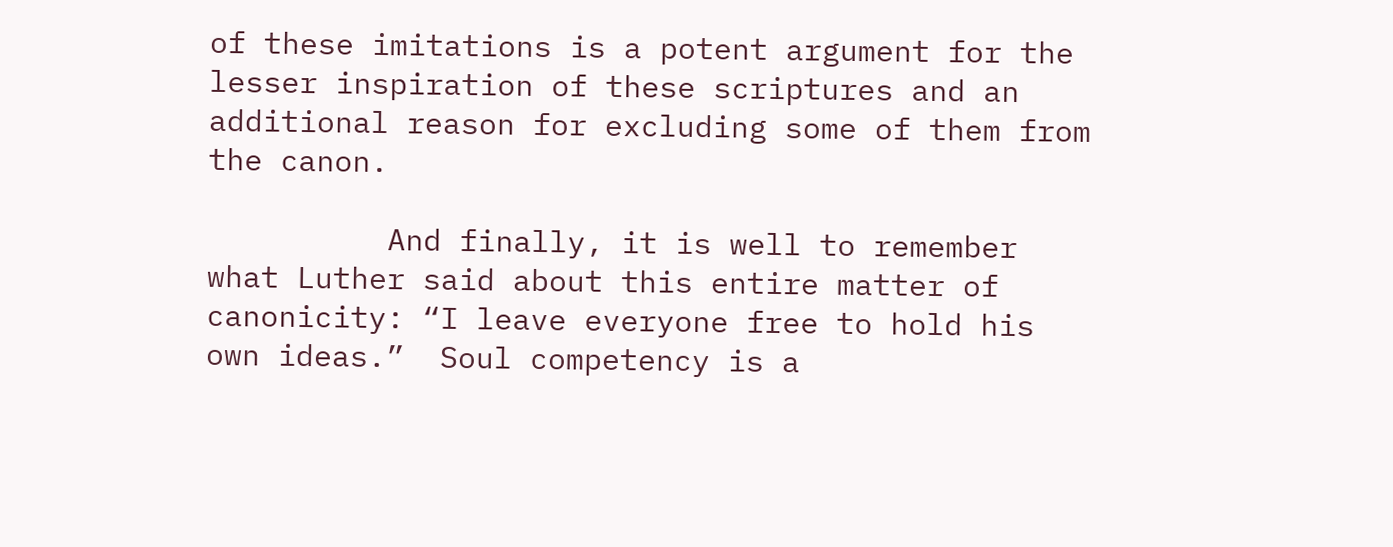of these imitations is a potent argument for the lesser inspiration of these scriptures and an additional reason for excluding some of them from the canon.

          And finally, it is well to remember what Luther said about this entire matter of canonicity: “I leave everyone free to hold his own ideas.”  Soul competency is a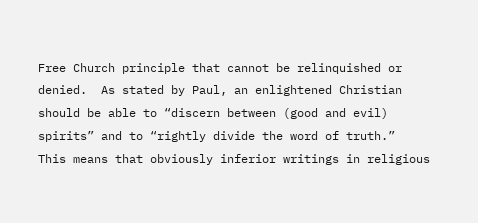Free Church principle that cannot be relinquished or denied.  As stated by Paul, an enlightened Christian should be able to “discern between (good and evil) spirits” and to “rightly divide the word of truth.”  This means that obviously inferior writings in religious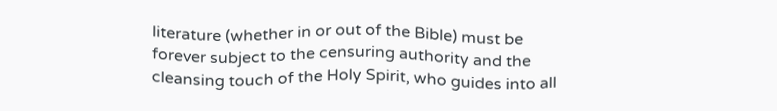literature (whether in or out of the Bible) must be forever subject to the censuring authority and the cleansing touch of the Holy Spirit, who guides into all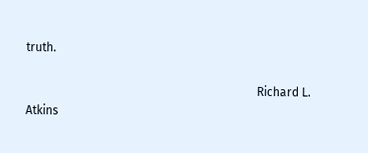truth.

                                                                             Richard L. Atkins